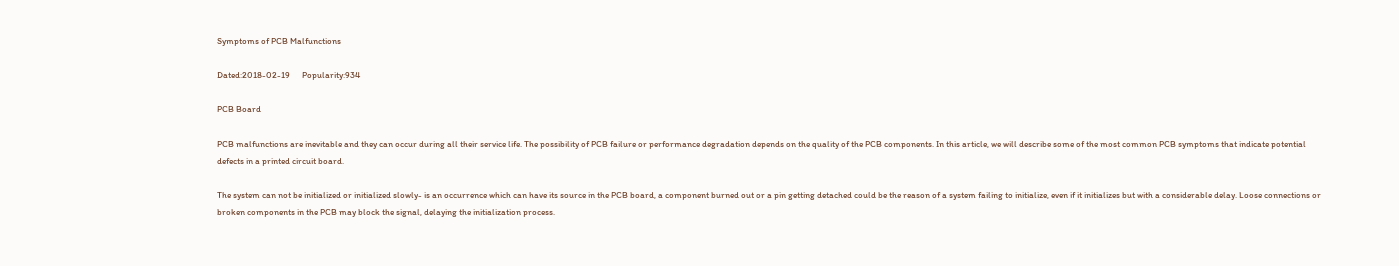Symptoms of PCB Malfunctions

Dated:2018-02-19      Popularity:934

PCB Board

PCB malfunctions are inevitable and they can occur during all their service life. The possibility of PCB failure or performance degradation depends on the quality of the PCB components. In this article, we will describe some of the most common PCB symptoms that indicate potential defects in a printed circuit board.

The system can not be initialized or initialized slowly- is an occurrence which can have its source in the PCB board, a component burned out or a pin getting detached could be the reason of a system failing to initialize, even if it initializes but with a considerable delay. Loose connections or broken components in the PCB may block the signal, delaying the initialization process.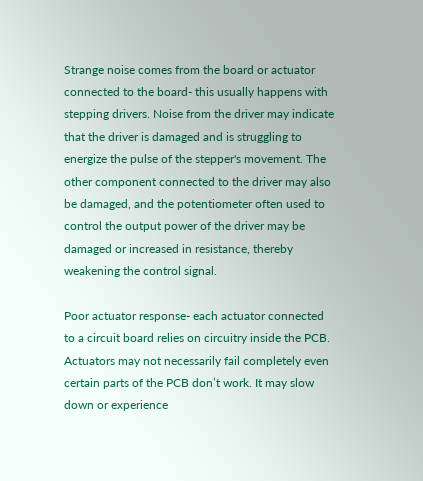Strange noise comes from the board or actuator connected to the board- this usually happens with stepping drivers. Noise from the driver may indicate that the driver is damaged and is struggling to energize the pulse of the stepper's movement. The other component connected to the driver may also be damaged, and the potentiometer often used to control the output power of the driver may be damaged or increased in resistance, thereby weakening the control signal.

Poor actuator response- each actuator connected to a circuit board relies on circuitry inside the PCB. Actuators may not necessarily fail completely even certain parts of the PCB don’t work. It may slow down or experience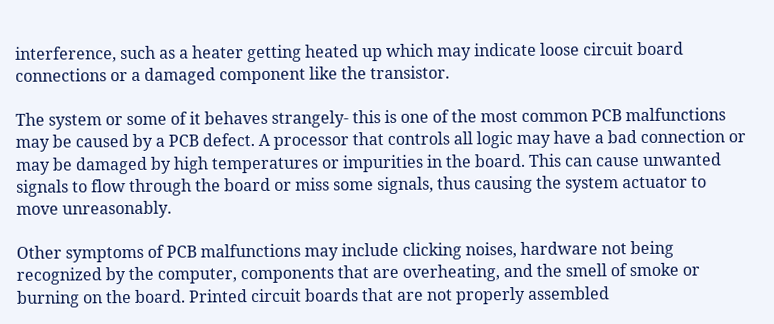interference, such as a heater getting heated up which may indicate loose circuit board connections or a damaged component like the transistor.

The system or some of it behaves strangely- this is one of the most common PCB malfunctions may be caused by a PCB defect. A processor that controls all logic may have a bad connection or may be damaged by high temperatures or impurities in the board. This can cause unwanted signals to flow through the board or miss some signals, thus causing the system actuator to move unreasonably.

Other symptoms of PCB malfunctions may include clicking noises, hardware not being recognized by the computer, components that are overheating, and the smell of smoke or burning on the board. Printed circuit boards that are not properly assembled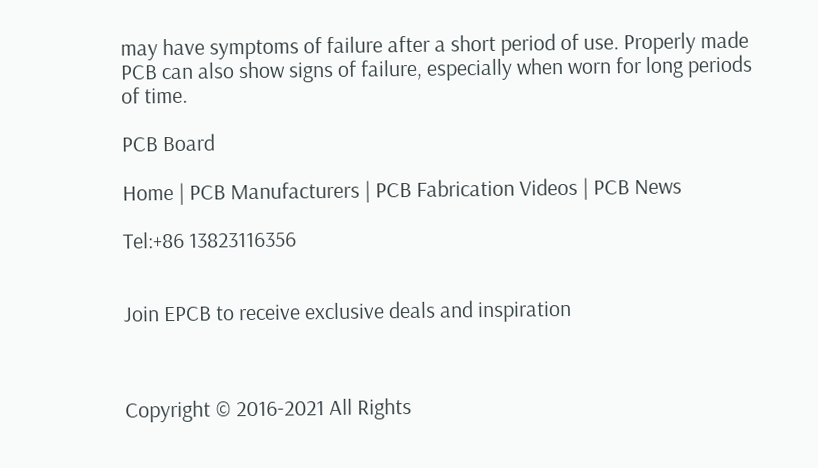may have symptoms of failure after a short period of use. Properly made PCB can also show signs of failure, especially when worn for long periods of time.

PCB Board

Home | PCB Manufacturers | PCB Fabrication Videos | PCB News

Tel:+86 13823116356


Join EPCB to receive exclusive deals and inspiration



Copyright © 2016-2021 All Rights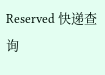Reserved 快递查询